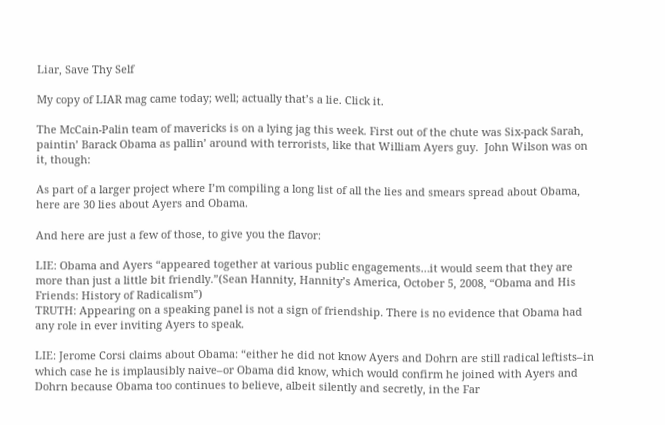Liar, Save Thy Self

My copy of LIAR mag came today; well; actually that’s a lie. Click it.

The McCain-Palin team of mavericks is on a lying jag this week. First out of the chute was Six-pack Sarah, paintin’ Barack Obama as pallin’ around with terrorists, like that William Ayers guy.  John Wilson was on it, though:

As part of a larger project where I’m compiling a long list of all the lies and smears spread about Obama, here are 30 lies about Ayers and Obama.

And here are just a few of those, to give you the flavor:

LIE: Obama and Ayers “appeared together at various public engagements…it would seem that they are more than just a little bit friendly.”(Sean Hannity, Hannity’s America, October 5, 2008, “Obama and His Friends: History of Radicalism”)
TRUTH: Appearing on a speaking panel is not a sign of friendship. There is no evidence that Obama had any role in ever inviting Ayers to speak.

LIE: Jerome Corsi claims about Obama: “either he did not know Ayers and Dohrn are still radical leftists–in which case he is implausibly naive–or Obama did know, which would confirm he joined with Ayers and Dohrn because Obama too continues to believe, albeit silently and secretly, in the Far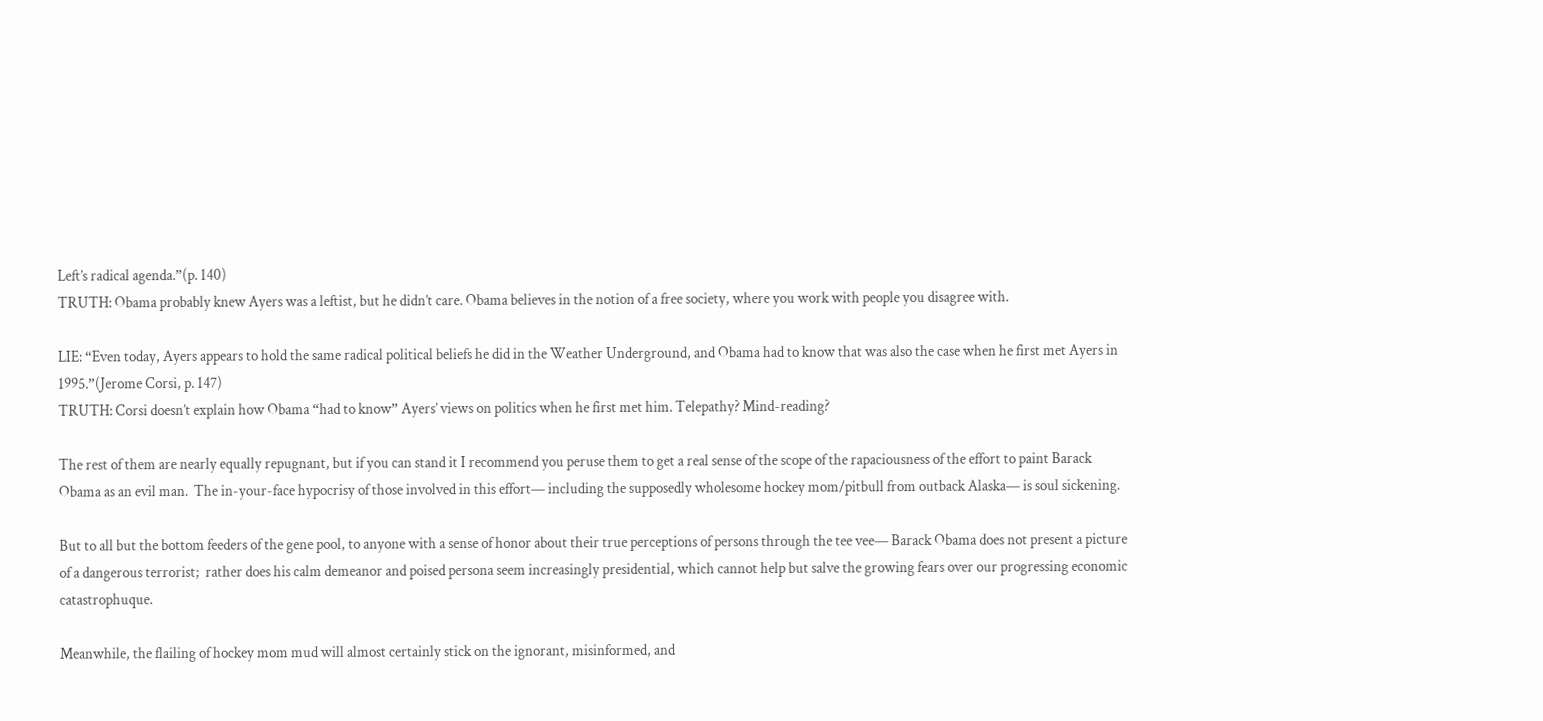Left’s radical agenda.”(p. 140)
TRUTH: Obama probably knew Ayers was a leftist, but he didn’t care. Obama believes in the notion of a free society, where you work with people you disagree with.

LIE: “Even today, Ayers appears to hold the same radical political beliefs he did in the Weather Underground, and Obama had to know that was also the case when he first met Ayers in 1995.”(Jerome Corsi, p. 147)
TRUTH: Corsi doesn’t explain how Obama “had to know” Ayers’ views on politics when he first met him. Telepathy? Mind-reading?

The rest of them are nearly equally repugnant, but if you can stand it I recommend you peruse them to get a real sense of the scope of the rapaciousness of the effort to paint Barack Obama as an evil man.  The in-your-face hypocrisy of those involved in this effort— including the supposedly wholesome hockey mom/pitbull from outback Alaska— is soul sickening.

But to all but the bottom feeders of the gene pool, to anyone with a sense of honor about their true perceptions of persons through the tee vee— Barack Obama does not present a picture of a dangerous terrorist;  rather does his calm demeanor and poised persona seem increasingly presidential, which cannot help but salve the growing fears over our progressing economic catastrophuque.

Meanwhile, the flailing of hockey mom mud will almost certainly stick on the ignorant, misinformed, and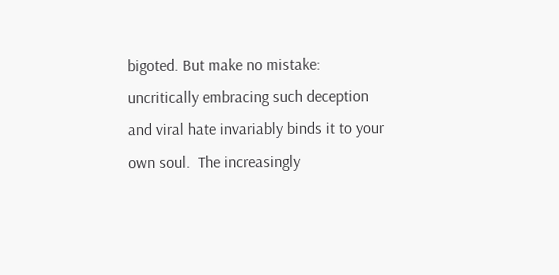bigoted. But make no mistake: uncritically embracing such deception and viral hate invariably binds it to your own soul.  The increasingly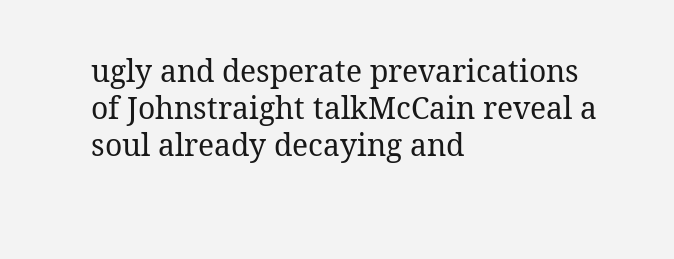ugly and desperate prevarications of Johnstraight talkMcCain reveal a soul already decaying and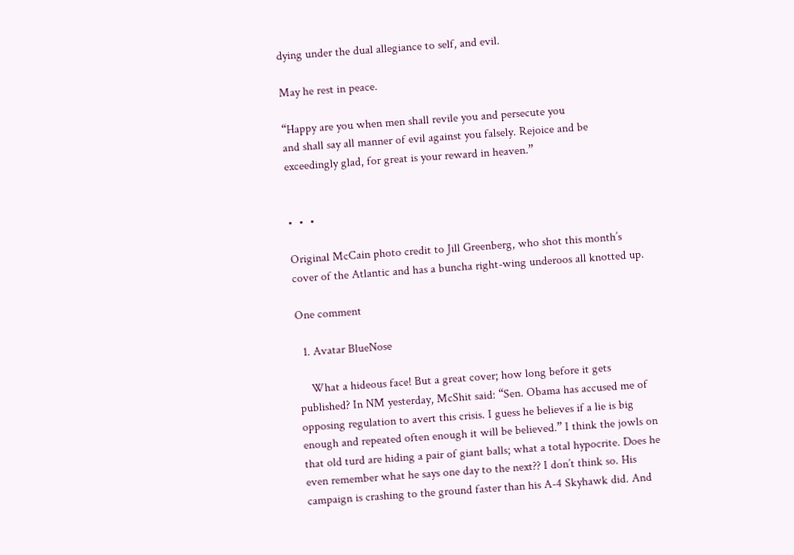dying under the dual allegiance to self, and evil.

May he rest in peace.

“Happy are you when men shall revile you and persecute you
and shall say all manner of evil against you falsely. Rejoice and be
exceedingly glad, for great is your reward in heaven.”


•  •  •

Original McCain photo credit to Jill Greenberg, who shot this month’s cover of the Atlantic and has a buncha right-wing underoos all knotted up.

One comment

  1. Avatar BlueNose

    What a hideous face! But a great cover; how long before it gets published? In NM yesterday, McShit said: “Sen. Obama has accused me of opposing regulation to avert this crisis. I guess he believes if a lie is big enough and repeated often enough it will be believed.” I think the jowls on that old turd are hiding a pair of giant balls; what a total hypocrite. Does he even remember what he says one day to the next?? I don’t think so. His campaign is crashing to the ground faster than his A-4 Skyhawk did. And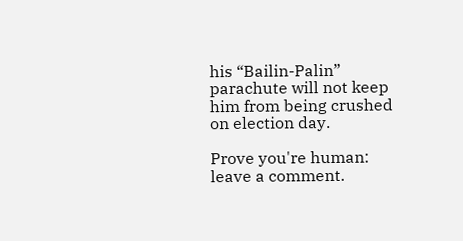his “Bailin-Palin” parachute will not keep him from being crushed on election day.

Prove you're human: leave a comment.